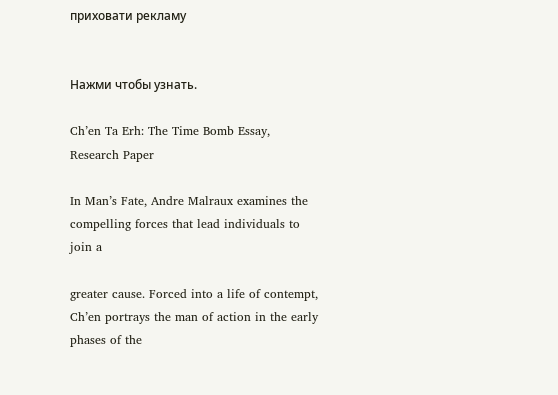приховати рекламу


Нажми чтобы узнать.

Ch’en Ta Erh: The Time Bomb Essay, Research Paper

In Man’s Fate, Andre Malraux examines the compelling forces that lead individuals to join a

greater cause. Forced into a life of contempt, Ch’en portrays the man of action in the early phases of the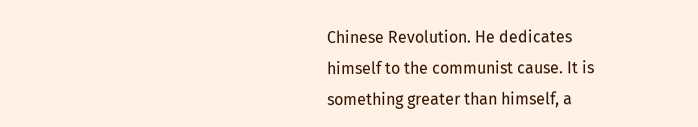Chinese Revolution. He dedicates himself to the communist cause. It is something greater than himself, a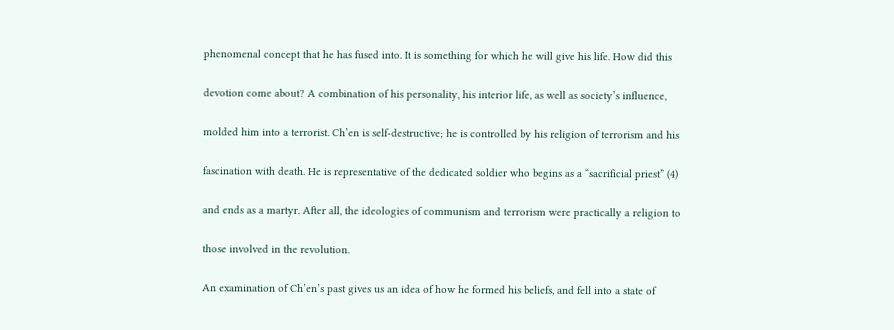phenomenal concept that he has fused into. It is something for which he will give his life. How did this

devotion come about? A combination of his personality, his interior life, as well as society’s influence,

molded him into a terrorist. Ch’en is self-destructive; he is controlled by his religion of terrorism and his

fascination with death. He is representative of the dedicated soldier who begins as a “sacrificial priest” (4)

and ends as a martyr. After all, the ideologies of communism and terrorism were practically a religion to

those involved in the revolution.

An examination of Ch’en’s past gives us an idea of how he formed his beliefs, and fell into a state of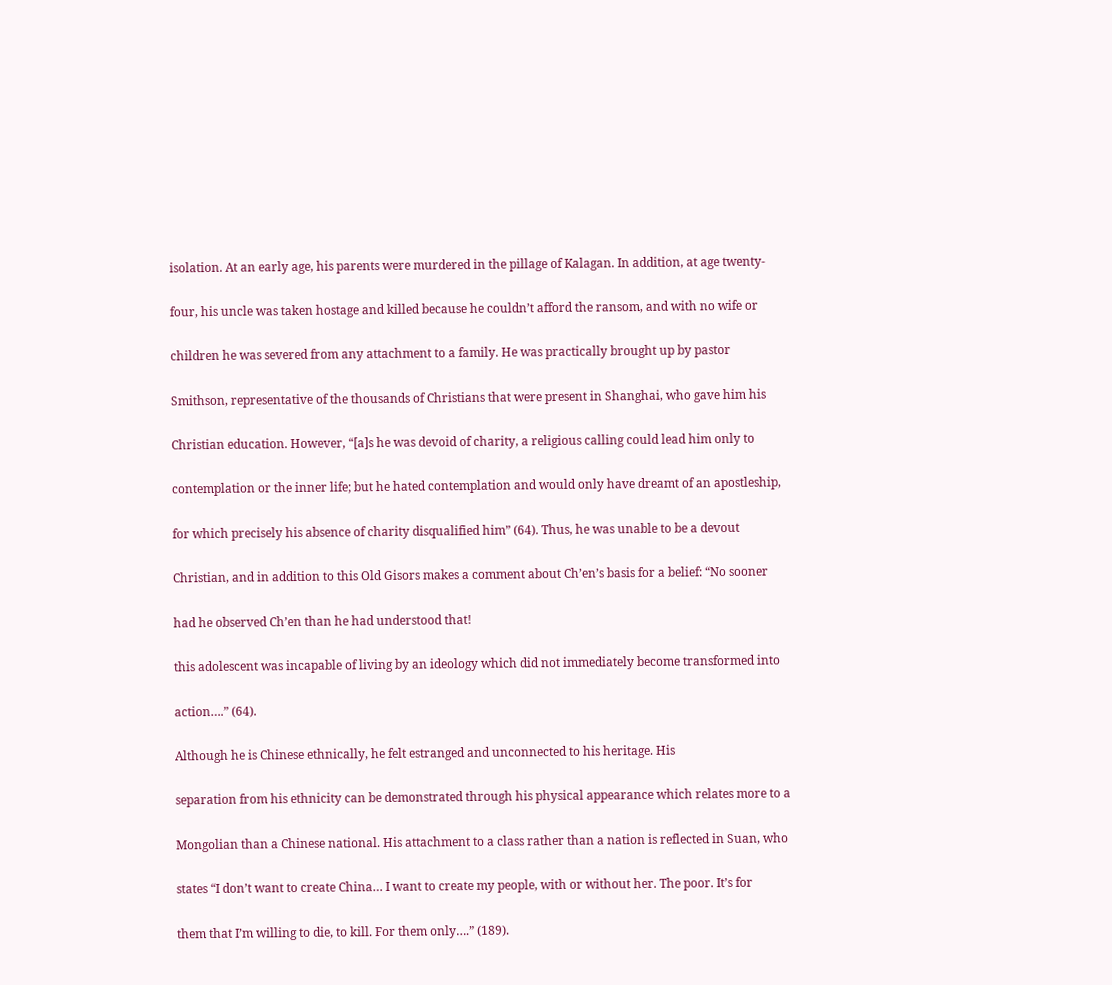isolation. At an early age, his parents were murdered in the pillage of Kalagan. In addition, at age twenty-

four, his uncle was taken hostage and killed because he couldn’t afford the ransom, and with no wife or

children he was severed from any attachment to a family. He was practically brought up by pastor

Smithson, representative of the thousands of Christians that were present in Shanghai, who gave him his

Christian education. However, “[a]s he was devoid of charity, a religious calling could lead him only to

contemplation or the inner life; but he hated contemplation and would only have dreamt of an apostleship,

for which precisely his absence of charity disqualified him” (64). Thus, he was unable to be a devout

Christian, and in addition to this Old Gisors makes a comment about Ch’en’s basis for a belief: “No sooner

had he observed Ch’en than he had understood that!

this adolescent was incapable of living by an ideology which did not immediately become transformed into

action….” (64).

Although he is Chinese ethnically, he felt estranged and unconnected to his heritage. His

separation from his ethnicity can be demonstrated through his physical appearance which relates more to a

Mongolian than a Chinese national. His attachment to a class rather than a nation is reflected in Suan, who

states “I don’t want to create China… I want to create my people, with or without her. The poor. It’s for

them that I’m willing to die, to kill. For them only….” (189).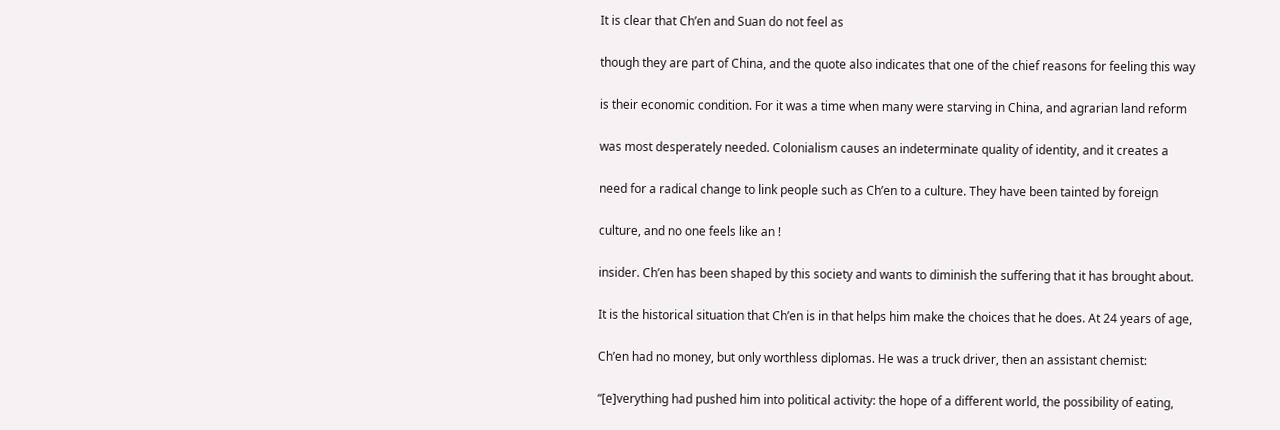It is clear that Ch’en and Suan do not feel as

though they are part of China, and the quote also indicates that one of the chief reasons for feeling this way

is their economic condition. For it was a time when many were starving in China, and agrarian land reform

was most desperately needed. Colonialism causes an indeterminate quality of identity, and it creates a

need for a radical change to link people such as Ch’en to a culture. They have been tainted by foreign

culture, and no one feels like an !

insider. Ch’en has been shaped by this society and wants to diminish the suffering that it has brought about.

It is the historical situation that Ch’en is in that helps him make the choices that he does. At 24 years of age,

Ch’en had no money, but only worthless diplomas. He was a truck driver, then an assistant chemist:

“[e]verything had pushed him into political activity: the hope of a different world, the possibility of eating,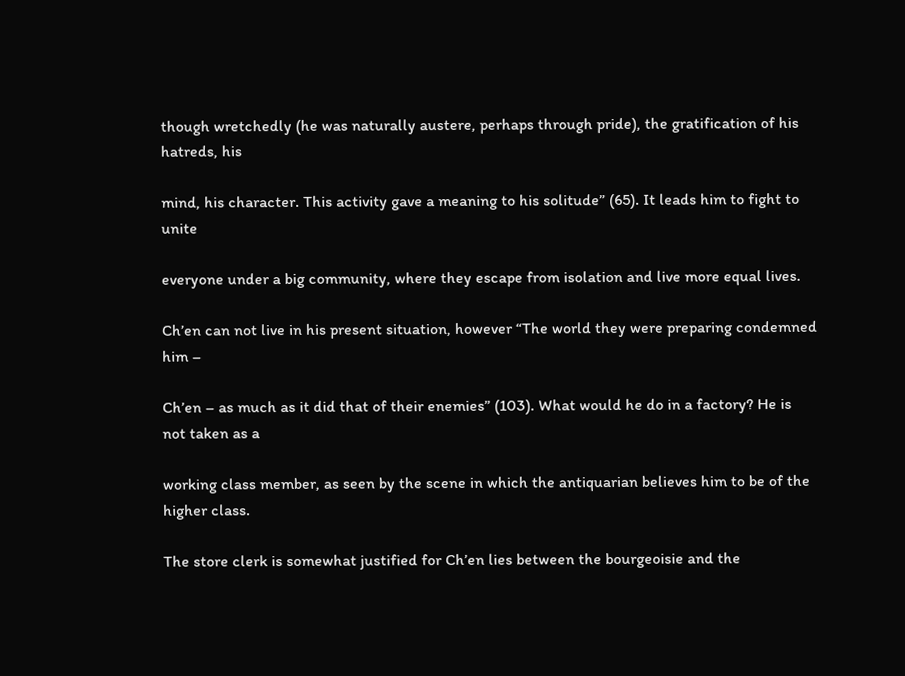though wretchedly (he was naturally austere, perhaps through pride), the gratification of his hatreds, his

mind, his character. This activity gave a meaning to his solitude” (65). It leads him to fight to unite

everyone under a big community, where they escape from isolation and live more equal lives.

Ch’en can not live in his present situation, however “The world they were preparing condemned him –

Ch’en – as much as it did that of their enemies” (103). What would he do in a factory? He is not taken as a

working class member, as seen by the scene in which the antiquarian believes him to be of the higher class.

The store clerk is somewhat justified for Ch’en lies between the bourgeoisie and the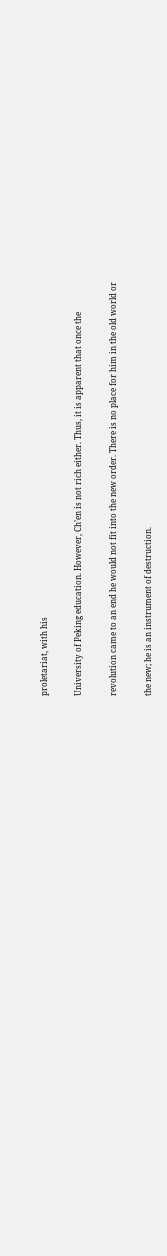proletariat, with his

University of Peking education. However, Ch’en is not rich either. Thus, it is apparent that once the

revolution came to an end he would not fit into the new order. There is no place for him in the old world or

the new; he is an instrument of destruction.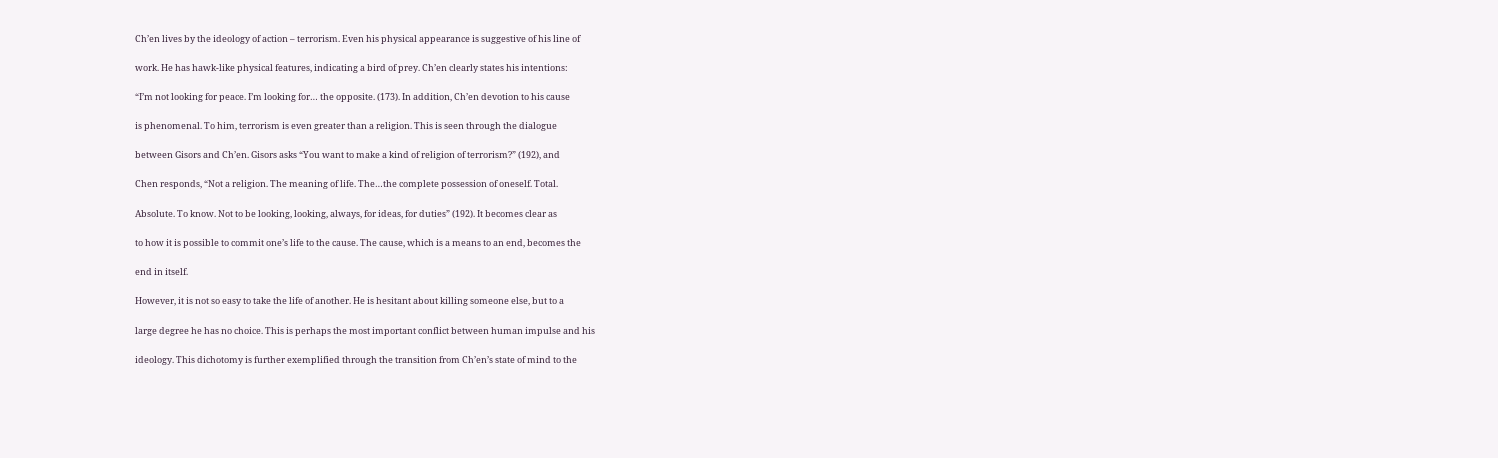Ch’en lives by the ideology of action – terrorism. Even his physical appearance is suggestive of his line of

work. He has hawk-like physical features, indicating a bird of prey. Ch’en clearly states his intentions:

“I’m not looking for peace. I’m looking for… the opposite. (173). In addition, Ch’en devotion to his cause

is phenomenal. To him, terrorism is even greater than a religion. This is seen through the dialogue

between Gisors and Ch’en. Gisors asks “You want to make a kind of religion of terrorism?” (192), and

Chen responds, “Not a religion. The meaning of life. The…the complete possession of oneself. Total.

Absolute. To know. Not to be looking, looking, always, for ideas, for duties” (192). It becomes clear as

to how it is possible to commit one’s life to the cause. The cause, which is a means to an end, becomes the

end in itself.

However, it is not so easy to take the life of another. He is hesitant about killing someone else, but to a

large degree he has no choice. This is perhaps the most important conflict between human impulse and his

ideology. This dichotomy is further exemplified through the transition from Ch’en’s state of mind to the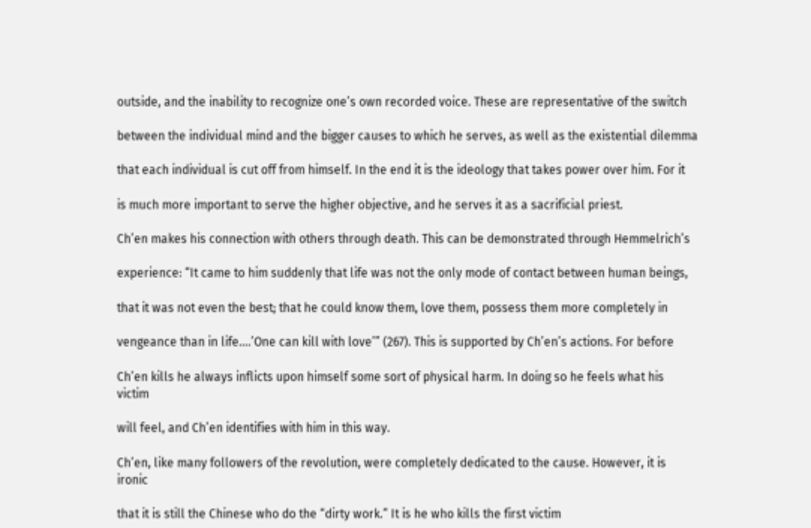outside, and the inability to recognize one’s own recorded voice. These are representative of the switch

between the individual mind and the bigger causes to which he serves, as well as the existential dilemma

that each individual is cut off from himself. In the end it is the ideology that takes power over him. For it

is much more important to serve the higher objective, and he serves it as a sacrificial priest.

Ch’en makes his connection with others through death. This can be demonstrated through Hemmelrich’s

experience: “It came to him suddenly that life was not the only mode of contact between human beings,

that it was not even the best; that he could know them, love them, possess them more completely in

vengeance than in life….’One can kill with love’” (267). This is supported by Ch’en’s actions. For before

Ch’en kills he always inflicts upon himself some sort of physical harm. In doing so he feels what his victim

will feel, and Ch’en identifies with him in this way.

Ch’en, like many followers of the revolution, were completely dedicated to the cause. However, it is ironic

that it is still the Chinese who do the “dirty work.” It is he who kills the first victim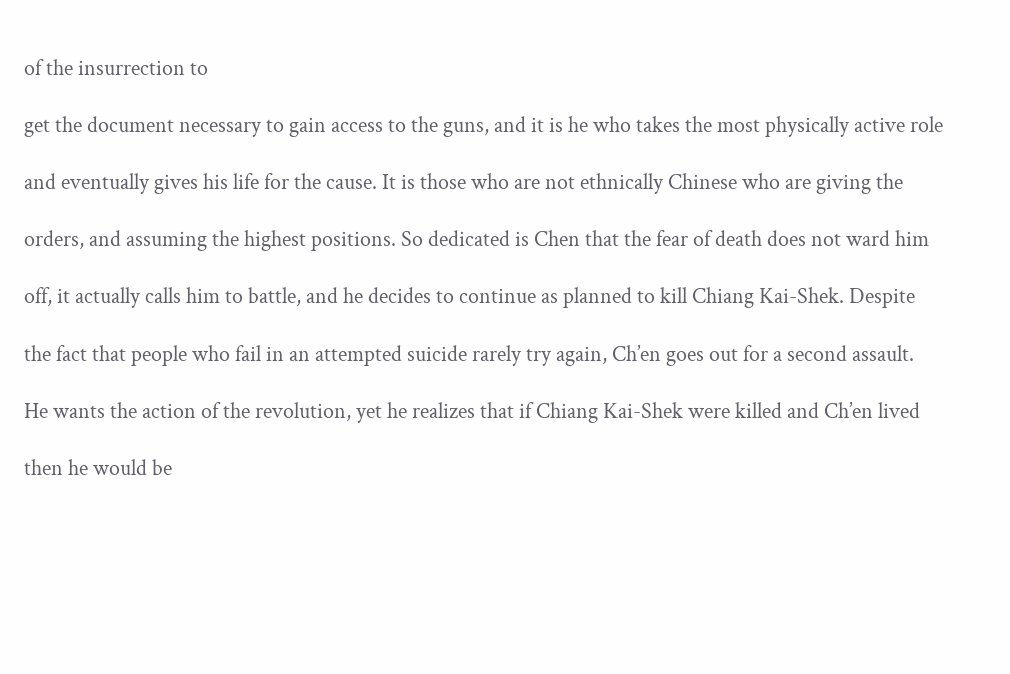of the insurrection to

get the document necessary to gain access to the guns, and it is he who takes the most physically active role

and eventually gives his life for the cause. It is those who are not ethnically Chinese who are giving the

orders, and assuming the highest positions. So dedicated is Chen that the fear of death does not ward him

off, it actually calls him to battle, and he decides to continue as planned to kill Chiang Kai-Shek. Despite

the fact that people who fail in an attempted suicide rarely try again, Ch’en goes out for a second assault.

He wants the action of the revolution, yet he realizes that if Chiang Kai-Shek were killed and Ch’en lived

then he would be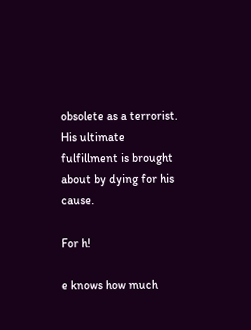obsolete as a terrorist. His ultimate fulfillment is brought about by dying for his cause.

For h!

e knows how much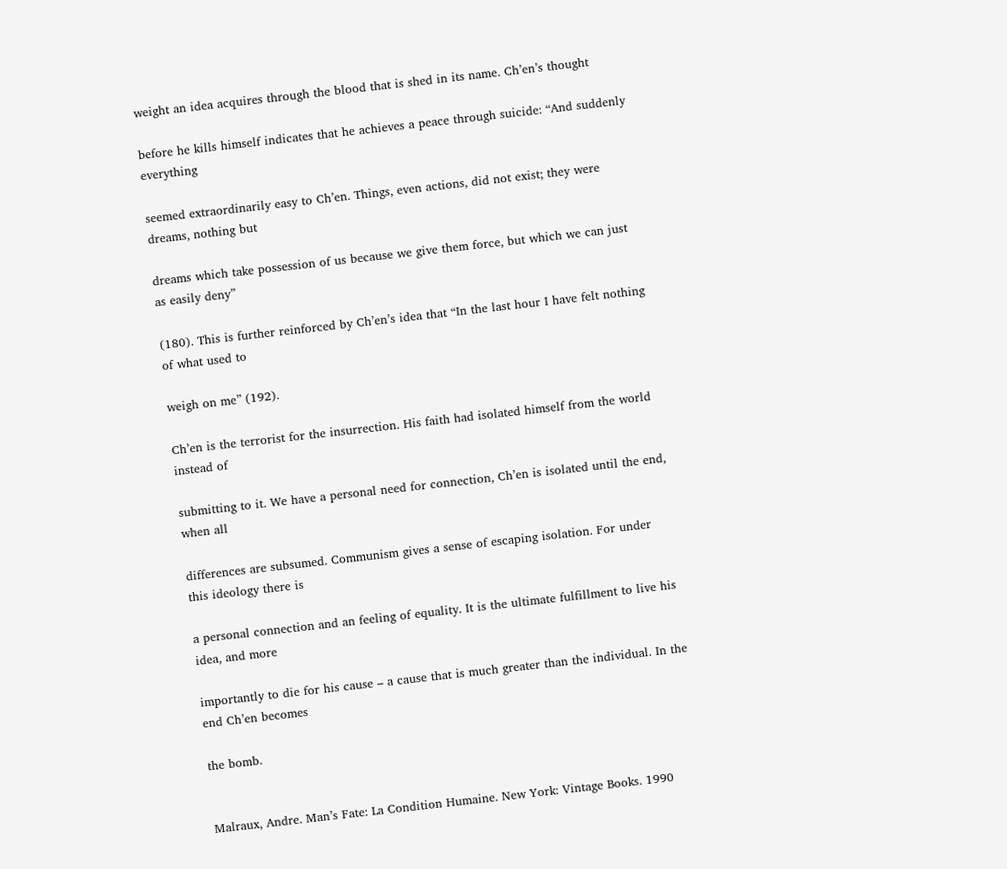weight an idea acquires through the blood that is shed in its name. Ch’en’s thought

before he kills himself indicates that he achieves a peace through suicide: “And suddenly everything

seemed extraordinarily easy to Ch’en. Things, even actions, did not exist; they were dreams, nothing but

dreams which take possession of us because we give them force, but which we can just as easily deny”

(180). This is further reinforced by Ch’en’s idea that “In the last hour I have felt nothing of what used to

weigh on me” (192).

Ch’en is the terrorist for the insurrection. His faith had isolated himself from the world instead of

submitting to it. We have a personal need for connection, Ch’en is isolated until the end, when all

differences are subsumed. Communism gives a sense of escaping isolation. For under this ideology there is

a personal connection and an feeling of equality. It is the ultimate fulfillment to live his idea, and more

importantly to die for his cause – a cause that is much greater than the individual. In the end Ch’en becomes

the bomb.


Malraux, Andre. Man’s Fate: La Condition Humaine. New York: Vintage Books. 1990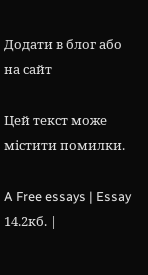Додати в блог або на сайт

Цей текст може містити помилки.

A Free essays | Essay
14.2кб. |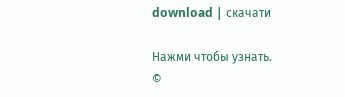download | скачати

Нажми чтобы узнать.
©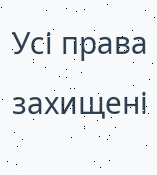Усі права захищені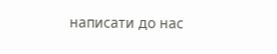написати до нас